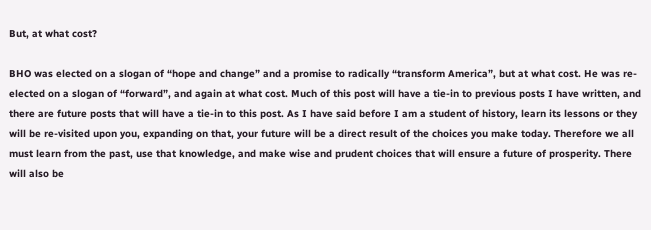But, at what cost?

BHO was elected on a slogan of “hope and change” and a promise to radically “transform America”, but at what cost. He was re-elected on a slogan of “forward”, and again at what cost. Much of this post will have a tie-in to previous posts I have written, and there are future posts that will have a tie-in to this post. As I have said before I am a student of history, learn its lessons or they will be re-visited upon you, expanding on that, your future will be a direct result of the choices you make today. Therefore we all must learn from the past, use that knowledge, and make wise and prudent choices that will ensure a future of prosperity. There will also be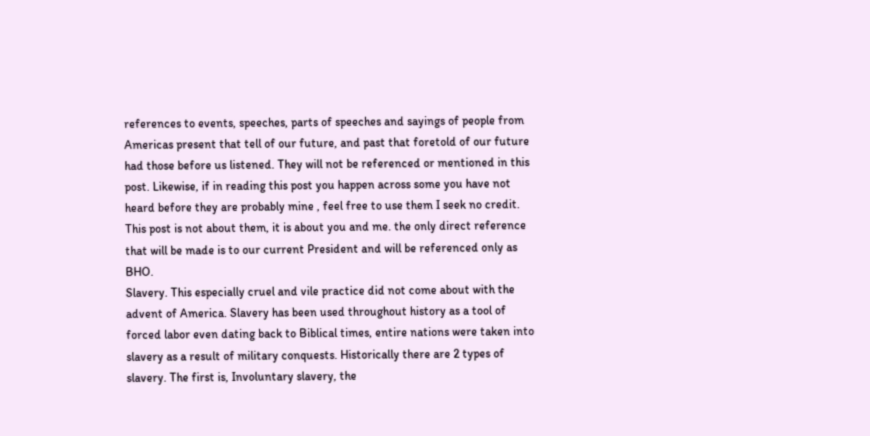references to events, speeches, parts of speeches and sayings of people from Americas present that tell of our future, and past that foretold of our future had those before us listened. They will not be referenced or mentioned in this post. Likewise, if in reading this post you happen across some you have not heard before they are probably mine , feel free to use them I seek no credit. This post is not about them, it is about you and me. the only direct reference that will be made is to our current President and will be referenced only as BHO.
Slavery. This especially cruel and vile practice did not come about with the advent of America. Slavery has been used throughout history as a tool of forced labor even dating back to Biblical times, entire nations were taken into slavery as a result of military conquests. Historically there are 2 types of slavery. The first is, Involuntary slavery, the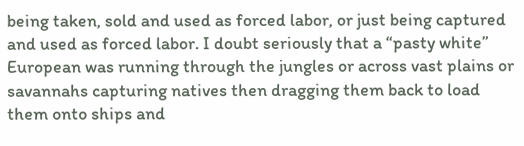being taken, sold and used as forced labor, or just being captured and used as forced labor. I doubt seriously that a “pasty white” European was running through the jungles or across vast plains or savannahs capturing natives then dragging them back to load them onto ships and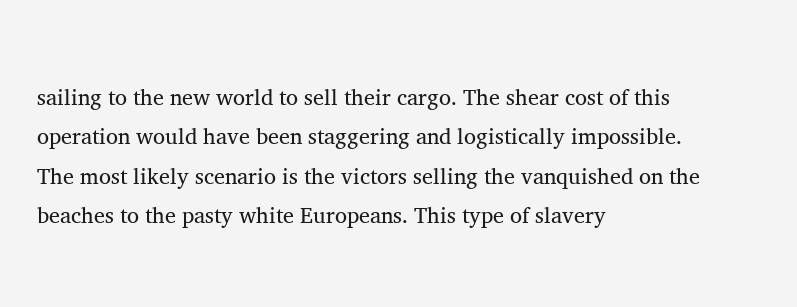sailing to the new world to sell their cargo. The shear cost of this operation would have been staggering and logistically impossible. The most likely scenario is the victors selling the vanquished on the beaches to the pasty white Europeans. This type of slavery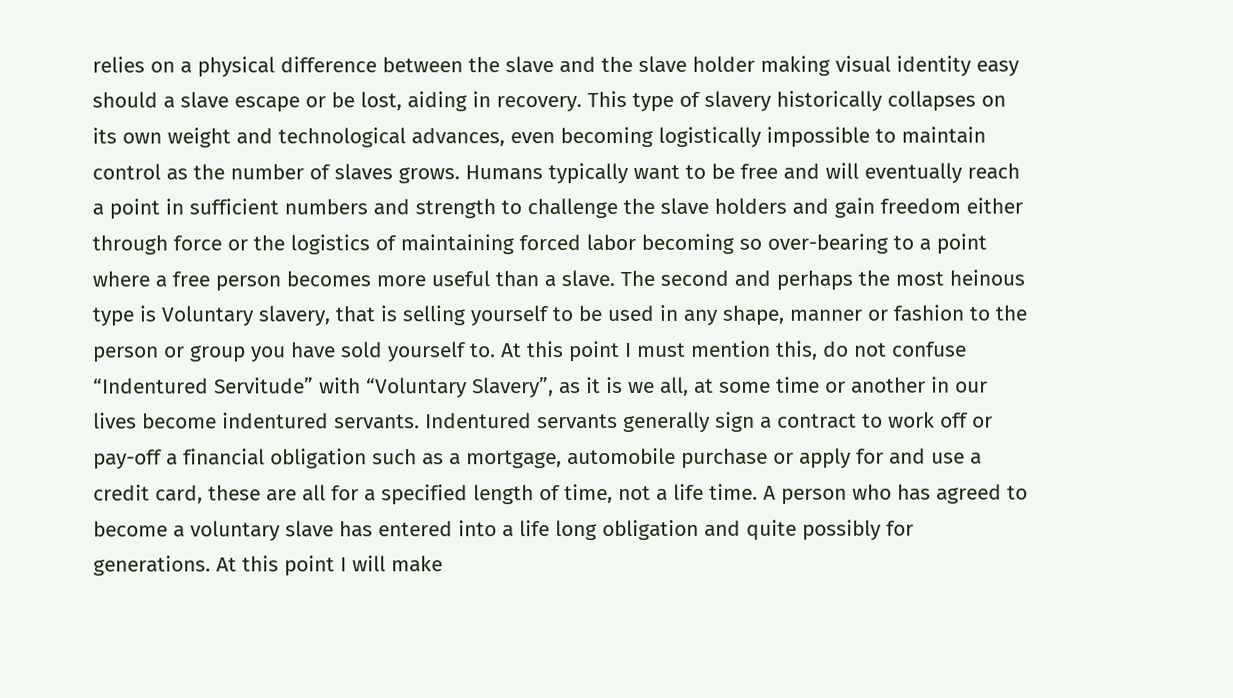relies on a physical difference between the slave and the slave holder making visual identity easy should a slave escape or be lost, aiding in recovery. This type of slavery historically collapses on its own weight and technological advances, even becoming logistically impossible to maintain control as the number of slaves grows. Humans typically want to be free and will eventually reach a point in sufficient numbers and strength to challenge the slave holders and gain freedom either through force or the logistics of maintaining forced labor becoming so over-bearing to a point where a free person becomes more useful than a slave. The second and perhaps the most heinous type is Voluntary slavery, that is selling yourself to be used in any shape, manner or fashion to the person or group you have sold yourself to. At this point I must mention this, do not confuse “Indentured Servitude” with “Voluntary Slavery”, as it is we all, at some time or another in our lives become indentured servants. Indentured servants generally sign a contract to work off or pay-off a financial obligation such as a mortgage, automobile purchase or apply for and use a credit card, these are all for a specified length of time, not a life time. A person who has agreed to become a voluntary slave has entered into a life long obligation and quite possibly for generations. At this point I will make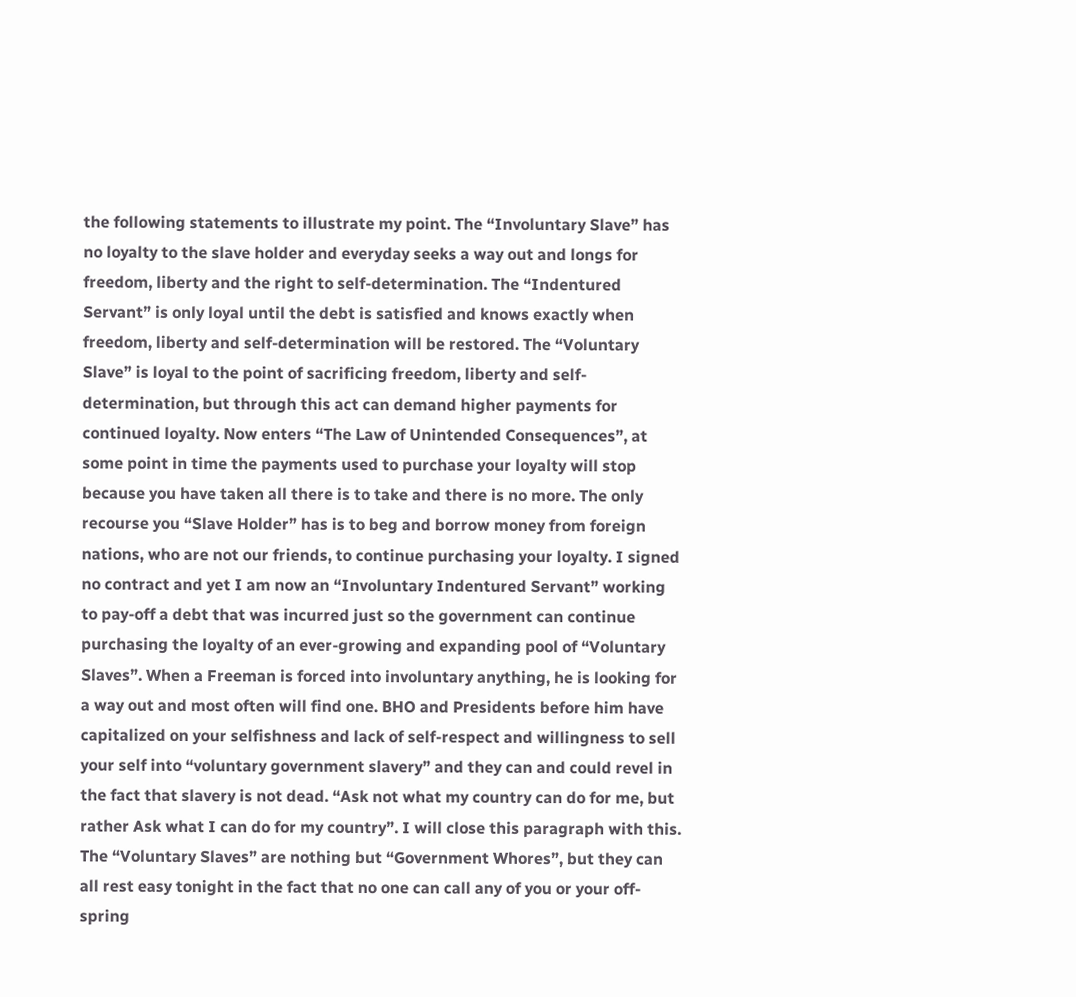the following statements to illustrate my point. The “Involuntary Slave” has no loyalty to the slave holder and everyday seeks a way out and longs for freedom, liberty and the right to self-determination. The “Indentured Servant” is only loyal until the debt is satisfied and knows exactly when freedom, liberty and self-determination will be restored. The “Voluntary Slave” is loyal to the point of sacrificing freedom, liberty and self-determination, but through this act can demand higher payments for continued loyalty. Now enters “The Law of Unintended Consequences”, at some point in time the payments used to purchase your loyalty will stop because you have taken all there is to take and there is no more. The only recourse you “Slave Holder” has is to beg and borrow money from foreign nations, who are not our friends, to continue purchasing your loyalty. I signed no contract and yet I am now an “Involuntary Indentured Servant” working to pay-off a debt that was incurred just so the government can continue purchasing the loyalty of an ever-growing and expanding pool of “Voluntary Slaves”. When a Freeman is forced into involuntary anything, he is looking for a way out and most often will find one. BHO and Presidents before him have capitalized on your selfishness and lack of self-respect and willingness to sell your self into “voluntary government slavery” and they can and could revel in the fact that slavery is not dead. “Ask not what my country can do for me, but rather Ask what I can do for my country”. I will close this paragraph with this. The “Voluntary Slaves” are nothing but “Government Whores”, but they can all rest easy tonight in the fact that no one can call any of you or your off-spring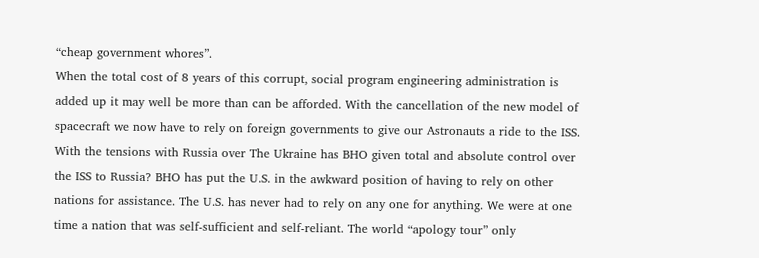“cheap government whores”.
When the total cost of 8 years of this corrupt, social program engineering administration is added up it may well be more than can be afforded. With the cancellation of the new model of spacecraft we now have to rely on foreign governments to give our Astronauts a ride to the ISS. With the tensions with Russia over The Ukraine has BHO given total and absolute control over the ISS to Russia? BHO has put the U.S. in the awkward position of having to rely on other nations for assistance. The U.S. has never had to rely on any one for anything. We were at one time a nation that was self-sufficient and self-reliant. The world “apology tour” only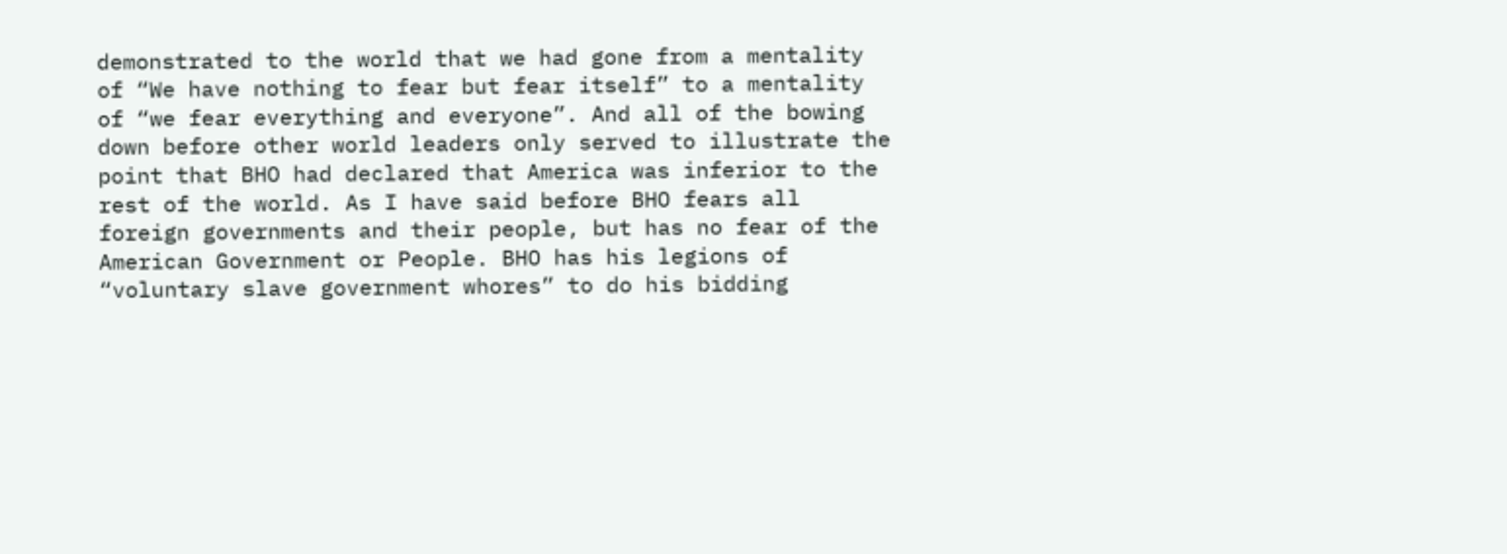demonstrated to the world that we had gone from a mentality of “We have nothing to fear but fear itself” to a mentality of “we fear everything and everyone”. And all of the bowing down before other world leaders only served to illustrate the point that BHO had declared that America was inferior to the rest of the world. As I have said before BHO fears all foreign governments and their people, but has no fear of the American Government or People. BHO has his legions of “voluntary slave government whores” to do his bidding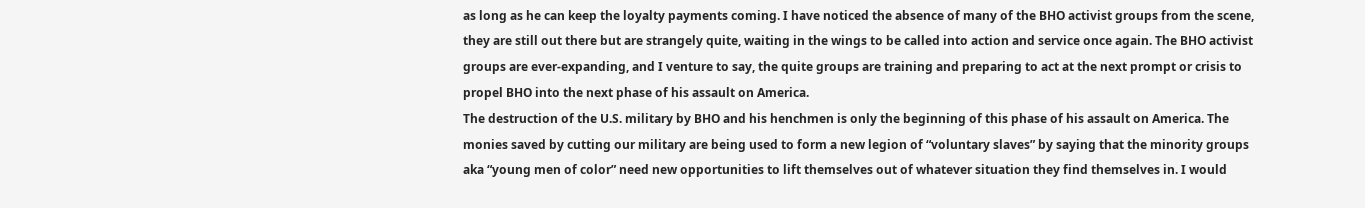as long as he can keep the loyalty payments coming. I have noticed the absence of many of the BHO activist groups from the scene, they are still out there but are strangely quite, waiting in the wings to be called into action and service once again. The BHO activist groups are ever-expanding, and I venture to say, the quite groups are training and preparing to act at the next prompt or crisis to propel BHO into the next phase of his assault on America.
The destruction of the U.S. military by BHO and his henchmen is only the beginning of this phase of his assault on America. The monies saved by cutting our military are being used to form a new legion of “voluntary slaves” by saying that the minority groups aka “young men of color” need new opportunities to lift themselves out of whatever situation they find themselves in. I would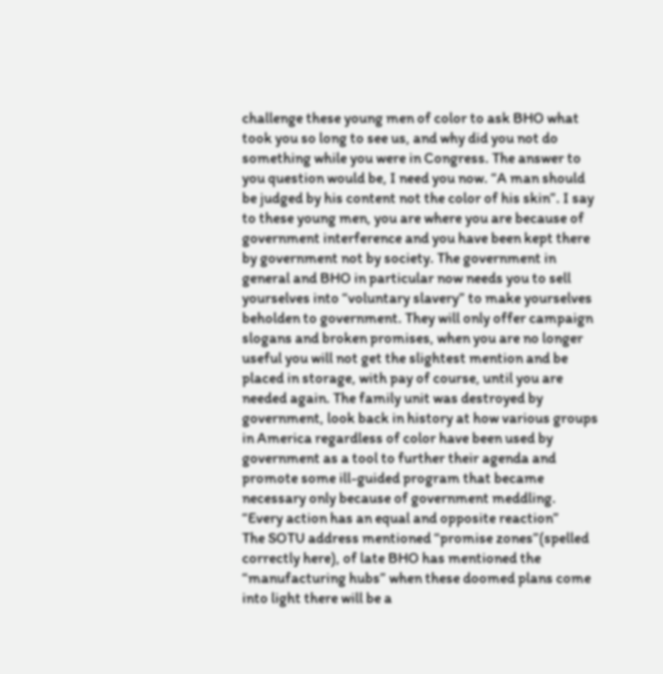challenge these young men of color to ask BHO what took you so long to see us, and why did you not do something while you were in Congress. The answer to you question would be, I need you now. “A man should be judged by his content not the color of his skin”. I say to these young men, you are where you are because of government interference and you have been kept there by government not by society. The government in general and BHO in particular now needs you to sell yourselves into “voluntary slavery” to make yourselves beholden to government. They will only offer campaign slogans and broken promises, when you are no longer useful you will not get the slightest mention and be placed in storage, with pay of course, until you are needed again. The family unit was destroyed by government, look back in history at how various groups in America regardless of color have been used by government as a tool to further their agenda and promote some ill-guided program that became necessary only because of government meddling. “Every action has an equal and opposite reaction”
The SOTU address mentioned “promise zones”(spelled correctly here), of late BHO has mentioned the “manufacturing hubs” when these doomed plans come into light there will be a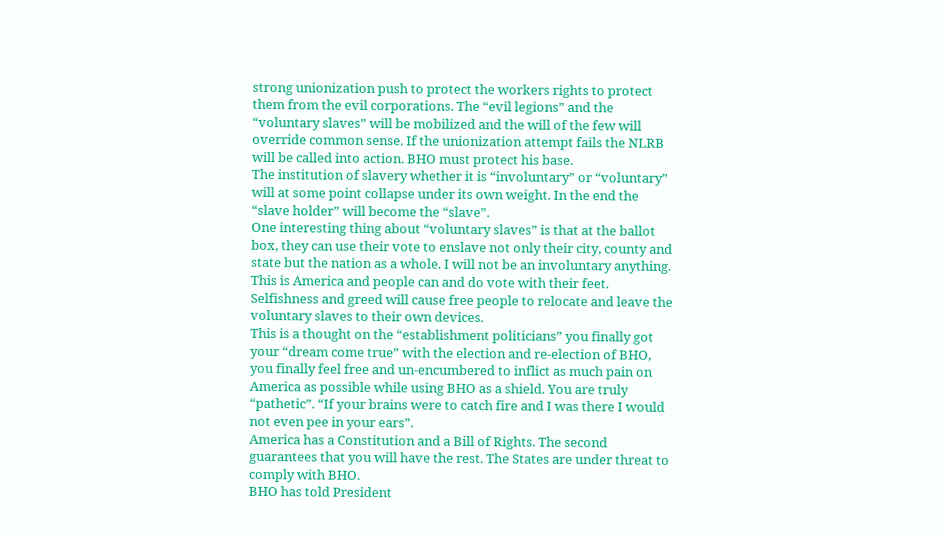strong unionization push to protect the workers rights to protect them from the evil corporations. The “evil legions” and the “voluntary slaves” will be mobilized and the will of the few will override common sense. If the unionization attempt fails the NLRB will be called into action. BHO must protect his base.
The institution of slavery whether it is “involuntary” or “voluntary” will at some point collapse under its own weight. In the end the “slave holder” will become the “slave”.
One interesting thing about “voluntary slaves” is that at the ballot box, they can use their vote to enslave not only their city, county and state but the nation as a whole. I will not be an involuntary anything. This is America and people can and do vote with their feet. Selfishness and greed will cause free people to relocate and leave the voluntary slaves to their own devices.
This is a thought on the “establishment politicians” you finally got your “dream come true” with the election and re-election of BHO, you finally feel free and un-encumbered to inflict as much pain on America as possible while using BHO as a shield. You are truly “pathetic”. “If your brains were to catch fire and I was there I would not even pee in your ears”.
America has a Constitution and a Bill of Rights. The second guarantees that you will have the rest. The States are under threat to comply with BHO.
BHO has told President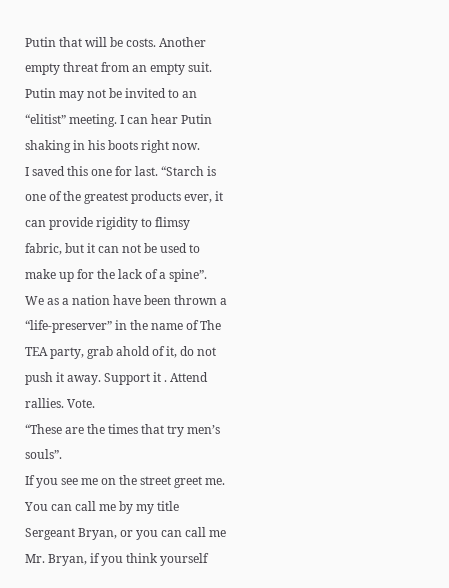Putin that will be costs. Another empty threat from an empty suit. Putin may not be invited to an “elitist” meeting. I can hear Putin shaking in his boots right now.
I saved this one for last. “Starch is one of the greatest products ever, it can provide rigidity to flimsy fabric, but it can not be used to make up for the lack of a spine”.
We as a nation have been thrown a “life-preserver” in the name of The TEA party, grab ahold of it, do not push it away. Support it . Attend rallies. Vote.
“These are the times that try men’s souls”.
If you see me on the street greet me. You can call me by my title Sergeant Bryan, or you can call me Mr. Bryan, if you think yourself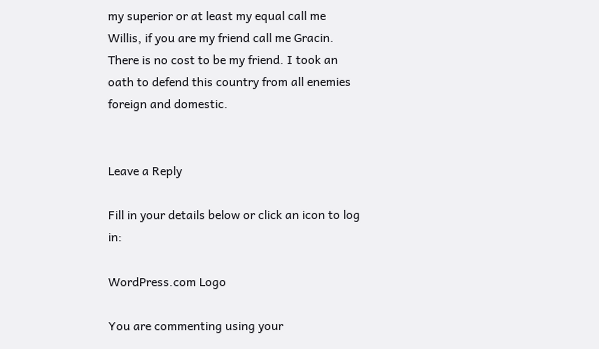my superior or at least my equal call me Willis, if you are my friend call me Gracin. There is no cost to be my friend. I took an oath to defend this country from all enemies foreign and domestic.


Leave a Reply

Fill in your details below or click an icon to log in:

WordPress.com Logo

You are commenting using your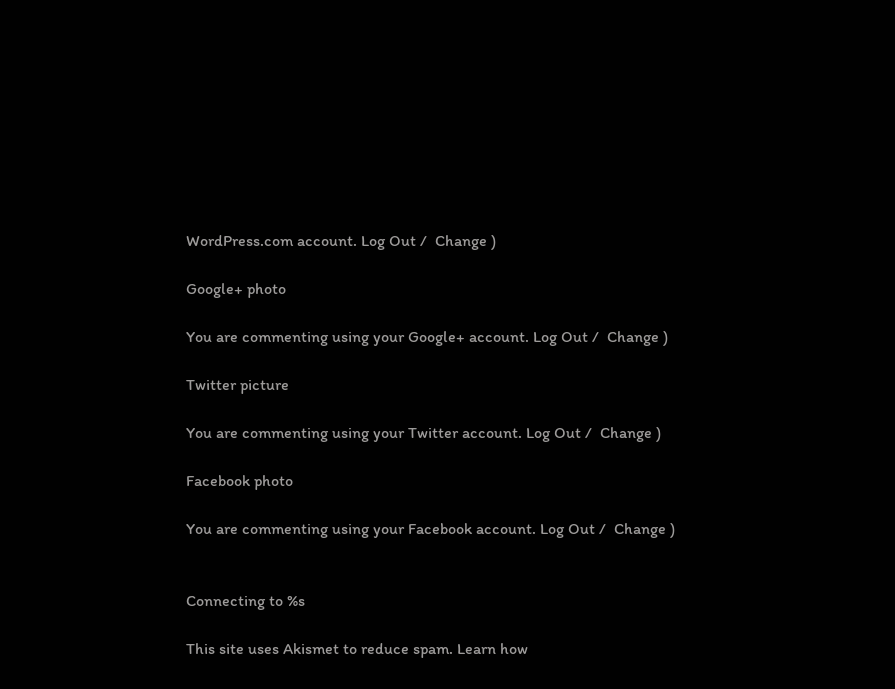WordPress.com account. Log Out /  Change )

Google+ photo

You are commenting using your Google+ account. Log Out /  Change )

Twitter picture

You are commenting using your Twitter account. Log Out /  Change )

Facebook photo

You are commenting using your Facebook account. Log Out /  Change )


Connecting to %s

This site uses Akismet to reduce spam. Learn how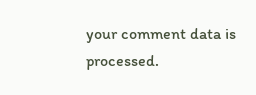your comment data is processed.